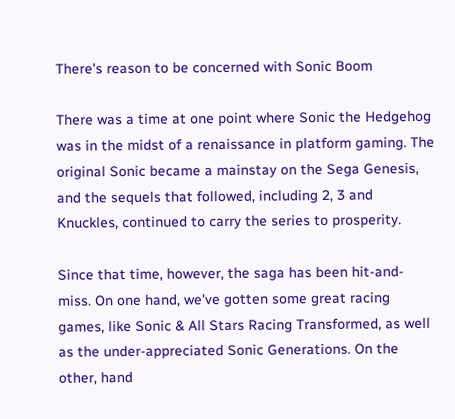There's reason to be concerned with Sonic Boom

There was a time at one point where Sonic the Hedgehog was in the midst of a renaissance in platform gaming. The original Sonic became a mainstay on the Sega Genesis, and the sequels that followed, including 2, 3 and Knuckles, continued to carry the series to prosperity.

Since that time, however, the saga has been hit-and-miss. On one hand, we've gotten some great racing games, like Sonic & All Stars Racing Transformed, as well as the under-appreciated Sonic Generations. On the other, hand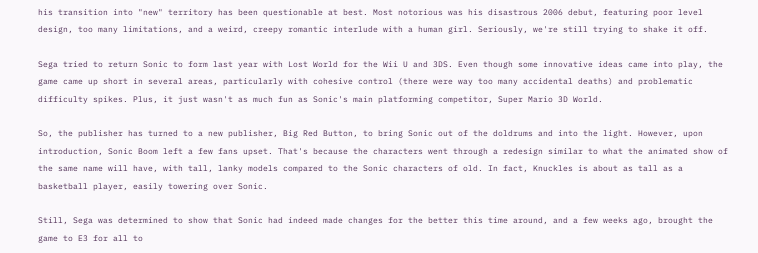his transition into "new" territory has been questionable at best. Most notorious was his disastrous 2006 debut, featuring poor level design, too many limitations, and a weird, creepy romantic interlude with a human girl. Seriously, we're still trying to shake it off.

Sega tried to return Sonic to form last year with Lost World for the Wii U and 3DS. Even though some innovative ideas came into play, the game came up short in several areas, particularly with cohesive control (there were way too many accidental deaths) and problematic difficulty spikes. Plus, it just wasn't as much fun as Sonic's main platforming competitor, Super Mario 3D World.

So, the publisher has turned to a new publisher, Big Red Button, to bring Sonic out of the doldrums and into the light. However, upon introduction, Sonic Boom left a few fans upset. That's because the characters went through a redesign similar to what the animated show of the same name will have, with tall, lanky models compared to the Sonic characters of old. In fact, Knuckles is about as tall as a basketball player, easily towering over Sonic.

Still, Sega was determined to show that Sonic had indeed made changes for the better this time around, and a few weeks ago, brought the game to E3 for all to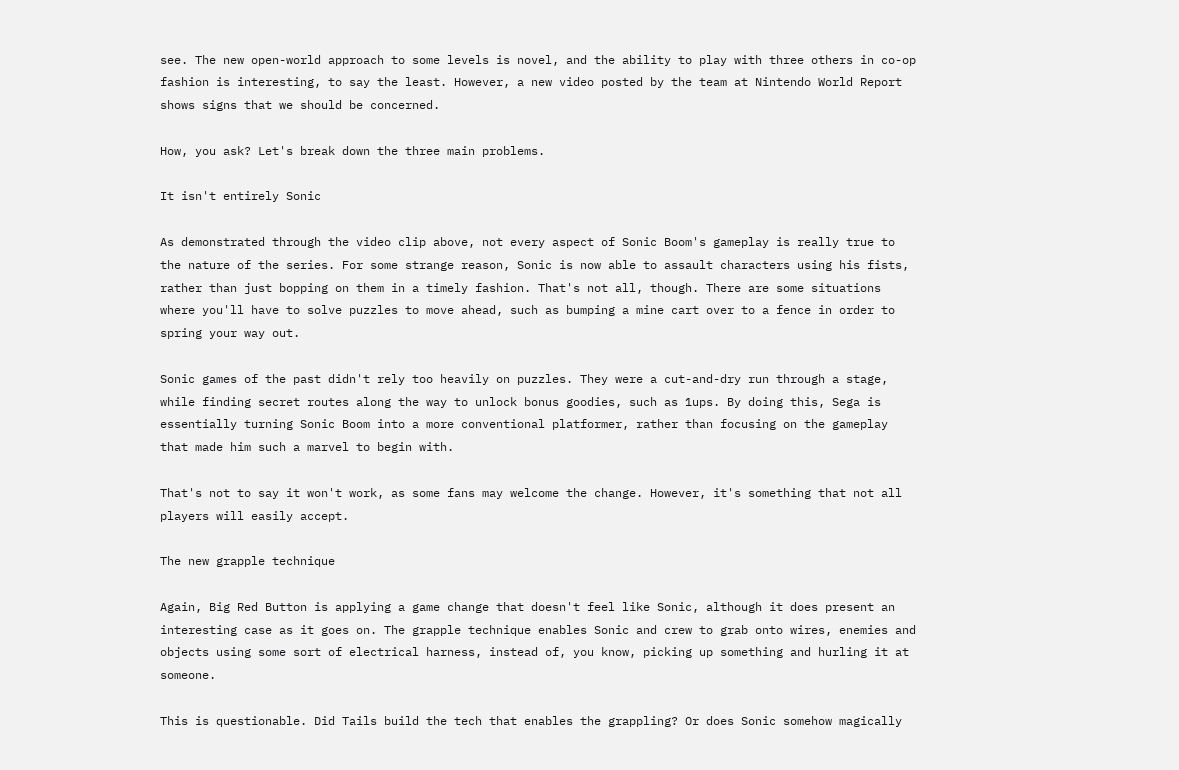see. The new open-world approach to some levels is novel, and the ability to play with three others in co-op fashion is interesting, to say the least. However, a new video posted by the team at Nintendo World Report shows signs that we should be concerned.

How, you ask? Let's break down the three main problems.

It isn't entirely Sonic

As demonstrated through the video clip above, not every aspect of Sonic Boom's gameplay is really true to the nature of the series. For some strange reason, Sonic is now able to assault characters using his fists, rather than just bopping on them in a timely fashion. That's not all, though. There are some situations where you'll have to solve puzzles to move ahead, such as bumping a mine cart over to a fence in order to spring your way out.

Sonic games of the past didn't rely too heavily on puzzles. They were a cut-and-dry run through a stage, while finding secret routes along the way to unlock bonus goodies, such as 1ups. By doing this, Sega is essentially turning Sonic Boom into a more conventional platformer, rather than focusing on the gameplay that made him such a marvel to begin with.

That's not to say it won't work, as some fans may welcome the change. However, it's something that not all players will easily accept.

The new grapple technique

Again, Big Red Button is applying a game change that doesn't feel like Sonic, although it does present an interesting case as it goes on. The grapple technique enables Sonic and crew to grab onto wires, enemies and objects using some sort of electrical harness, instead of, you know, picking up something and hurling it at someone.

This is questionable. Did Tails build the tech that enables the grappling? Or does Sonic somehow magically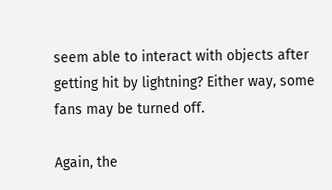seem able to interact with objects after getting hit by lightning? Either way, some fans may be turned off.

Again, the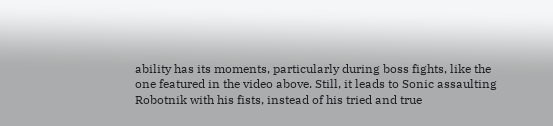ability has its moments, particularly during boss fights, like the one featured in the video above. Still, it leads to Sonic assaulting Robotnik with his fists, instead of his tried and true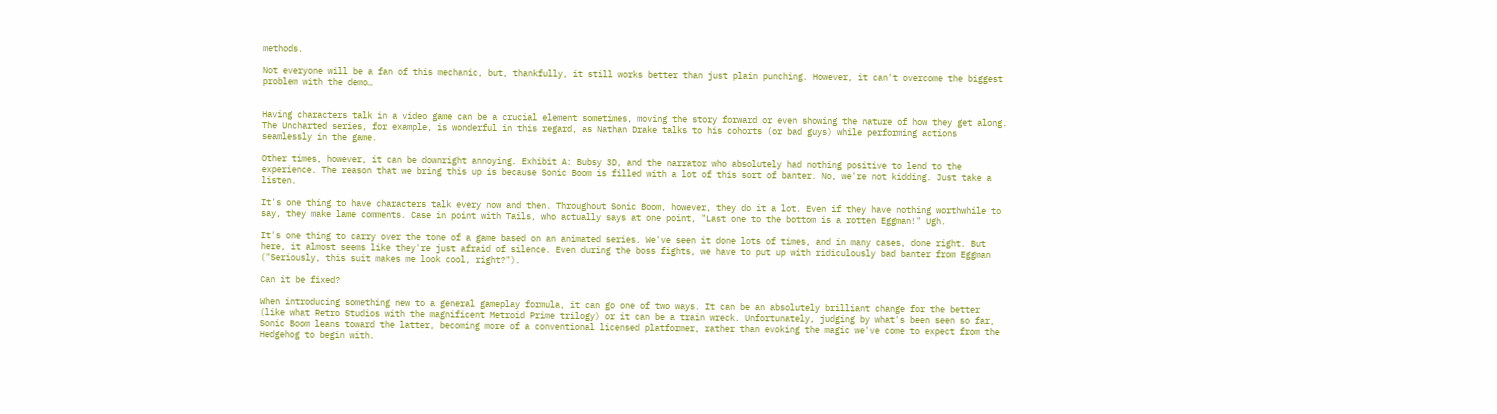methods.

Not everyone will be a fan of this mechanic, but, thankfully, it still works better than just plain punching. However, it can't overcome the biggest problem with the demo…


Having characters talk in a video game can be a crucial element sometimes, moving the story forward or even showing the nature of how they get along. The Uncharted series, for example, is wonderful in this regard, as Nathan Drake talks to his cohorts (or bad guys) while performing actions seamlessly in the game.

Other times, however, it can be downright annoying. Exhibit A: Bubsy 3D, and the narrator who absolutely had nothing positive to lend to the experience. The reason that we bring this up is because Sonic Boom is filled with a lot of this sort of banter. No, we're not kidding. Just take a listen.

It's one thing to have characters talk every now and then. Throughout Sonic Boom, however, they do it a lot. Even if they have nothing worthwhile to say, they make lame comments. Case in point with Tails, who actually says at one point, "Last one to the bottom is a rotten Eggman!" Ugh.

It's one thing to carry over the tone of a game based on an animated series. We've seen it done lots of times, and in many cases, done right. But here, it almost seems like they're just afraid of silence. Even during the boss fights, we have to put up with ridiculously bad banter from Eggman ("Seriously, this suit makes me look cool, right?").

Can it be fixed?

When introducing something new to a general gameplay formula, it can go one of two ways. It can be an absolutely brilliant change for the better (like what Retro Studios with the magnificent Metroid Prime trilogy) or it can be a train wreck. Unfortunately, judging by what's been seen so far, Sonic Boom leans toward the latter, becoming more of a conventional licensed platformer, rather than evoking the magic we've come to expect from the Hedgehog to begin with.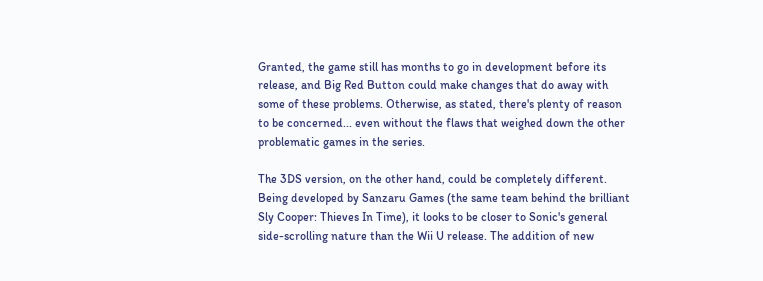Granted, the game still has months to go in development before its release, and Big Red Button could make changes that do away with some of these problems. Otherwise, as stated, there's plenty of reason to be concerned... even without the flaws that weighed down the other problematic games in the series.

The 3DS version, on the other hand, could be completely different. Being developed by Sanzaru Games (the same team behind the brilliant Sly Cooper: Thieves In Time), it looks to be closer to Sonic's general side-scrolling nature than the Wii U release. The addition of new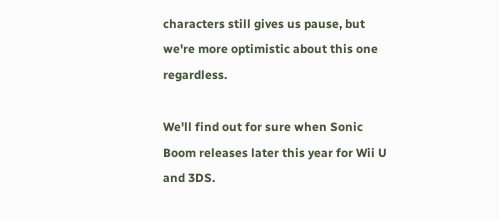characters still gives us pause, but we're more optimistic about this one regardless.

We'll find out for sure when Sonic Boom releases later this year for Wii U and 3DS.